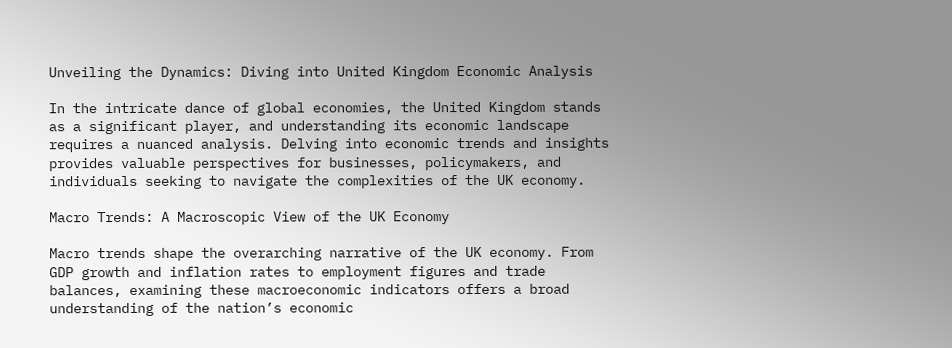Unveiling the Dynamics: Diving into United Kingdom Economic Analysis

In the intricate dance of global economies, the United Kingdom stands as a significant player, and understanding its economic landscape requires a nuanced analysis. Delving into economic trends and insights provides valuable perspectives for businesses, policymakers, and individuals seeking to navigate the complexities of the UK economy.

Macro Trends: A Macroscopic View of the UK Economy

Macro trends shape the overarching narrative of the UK economy. From GDP growth and inflation rates to employment figures and trade balances, examining these macroeconomic indicators offers a broad understanding of the nation’s economic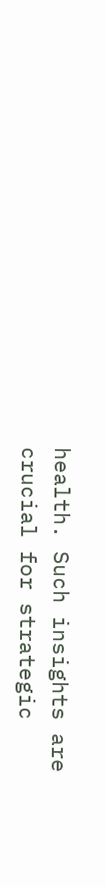health. Such insights are crucial for strategic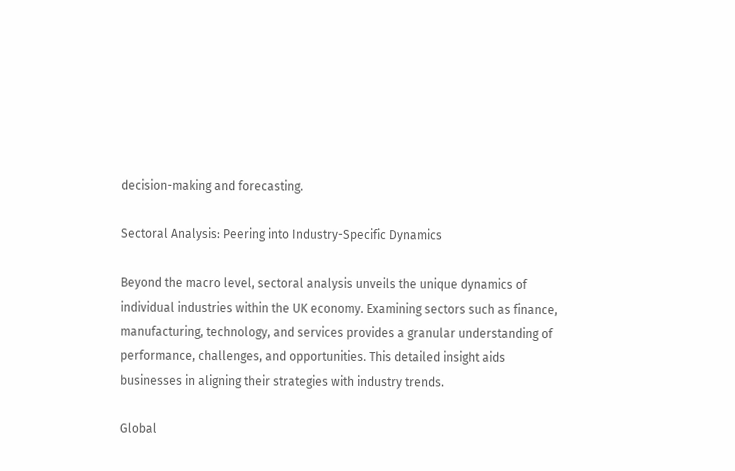decision-making and forecasting.

Sectoral Analysis: Peering into Industry-Specific Dynamics

Beyond the macro level, sectoral analysis unveils the unique dynamics of individual industries within the UK economy. Examining sectors such as finance, manufacturing, technology, and services provides a granular understanding of performance, challenges, and opportunities. This detailed insight aids businesses in aligning their strategies with industry trends.

Global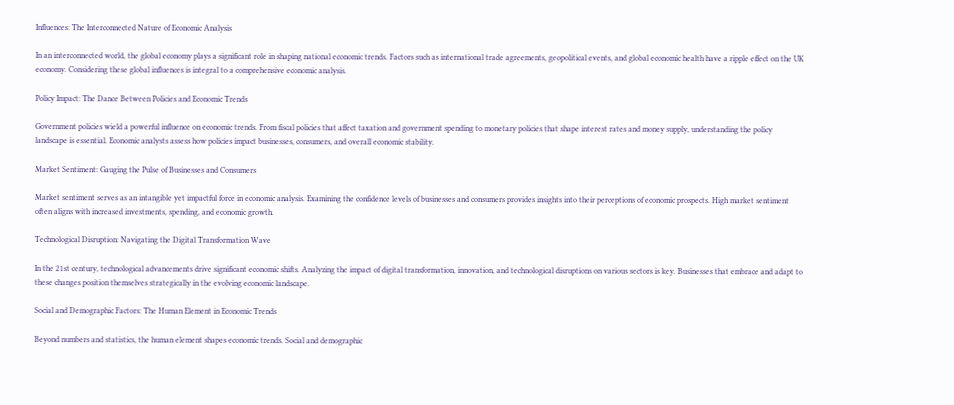Influences: The Interconnected Nature of Economic Analysis

In an interconnected world, the global economy plays a significant role in shaping national economic trends. Factors such as international trade agreements, geopolitical events, and global economic health have a ripple effect on the UK economy. Considering these global influences is integral to a comprehensive economic analysis.

Policy Impact: The Dance Between Policies and Economic Trends

Government policies wield a powerful influence on economic trends. From fiscal policies that affect taxation and government spending to monetary policies that shape interest rates and money supply, understanding the policy landscape is essential. Economic analysts assess how policies impact businesses, consumers, and overall economic stability.

Market Sentiment: Gauging the Pulse of Businesses and Consumers

Market sentiment serves as an intangible yet impactful force in economic analysis. Examining the confidence levels of businesses and consumers provides insights into their perceptions of economic prospects. High market sentiment often aligns with increased investments, spending, and economic growth.

Technological Disruption: Navigating the Digital Transformation Wave

In the 21st century, technological advancements drive significant economic shifts. Analyzing the impact of digital transformation, innovation, and technological disruptions on various sectors is key. Businesses that embrace and adapt to these changes position themselves strategically in the evolving economic landscape.

Social and Demographic Factors: The Human Element in Economic Trends

Beyond numbers and statistics, the human element shapes economic trends. Social and demographic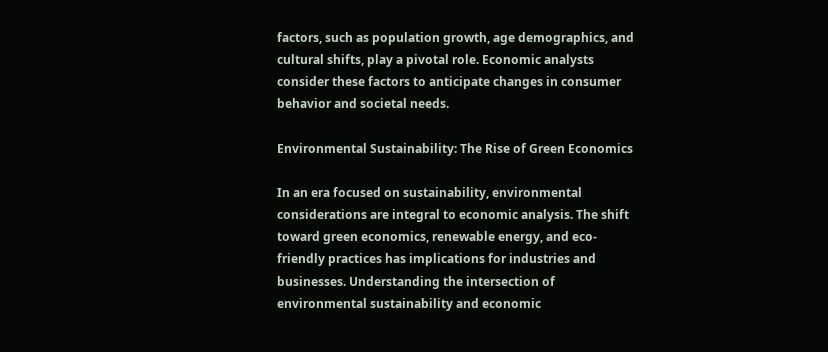factors, such as population growth, age demographics, and cultural shifts, play a pivotal role. Economic analysts consider these factors to anticipate changes in consumer behavior and societal needs.

Environmental Sustainability: The Rise of Green Economics

In an era focused on sustainability, environmental considerations are integral to economic analysis. The shift toward green economics, renewable energy, and eco-friendly practices has implications for industries and businesses. Understanding the intersection of environmental sustainability and economic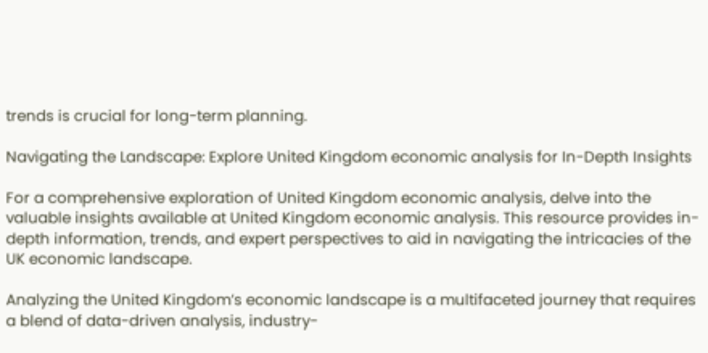trends is crucial for long-term planning.

Navigating the Landscape: Explore United Kingdom economic analysis for In-Depth Insights

For a comprehensive exploration of United Kingdom economic analysis, delve into the valuable insights available at United Kingdom economic analysis. This resource provides in-depth information, trends, and expert perspectives to aid in navigating the intricacies of the UK economic landscape.

Analyzing the United Kingdom’s economic landscape is a multifaceted journey that requires a blend of data-driven analysis, industry-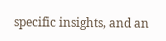specific insights, and an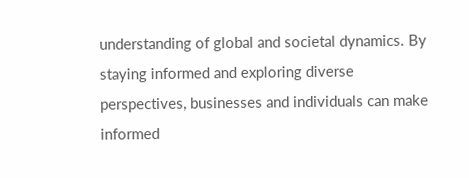understanding of global and societal dynamics. By staying informed and exploring diverse perspectives, businesses and individuals can make informed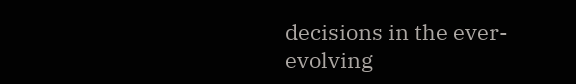decisions in the ever-evolving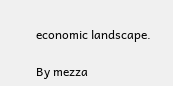economic landscape.

By mezza